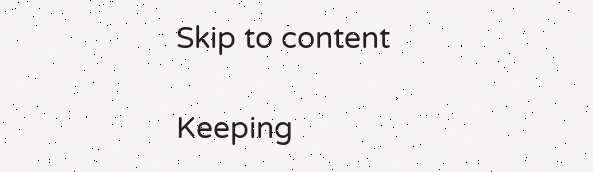Skip to content

Keeping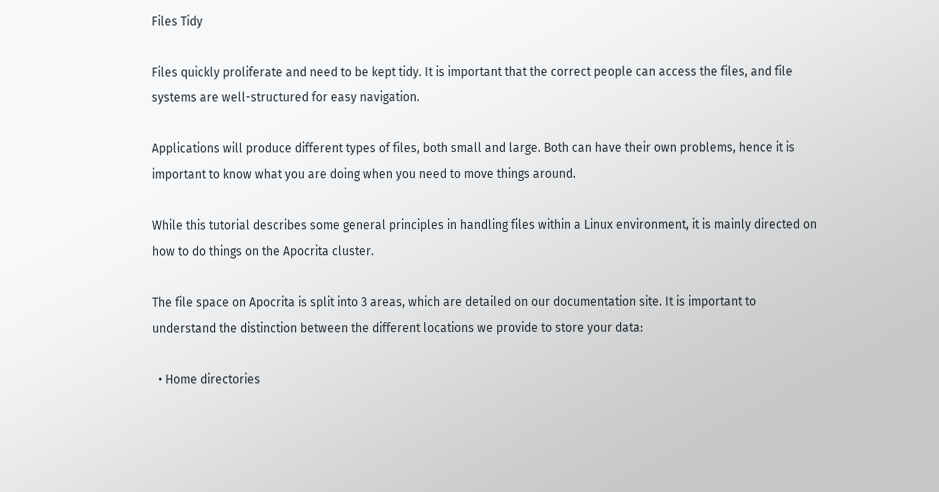Files Tidy

Files quickly proliferate and need to be kept tidy. It is important that the correct people can access the files, and file systems are well-structured for easy navigation.

Applications will produce different types of files, both small and large. Both can have their own problems, hence it is important to know what you are doing when you need to move things around.

While this tutorial describes some general principles in handling files within a Linux environment, it is mainly directed on how to do things on the Apocrita cluster.

The file space on Apocrita is split into 3 areas, which are detailed on our documentation site. It is important to understand the distinction between the different locations we provide to store your data:

  • Home directories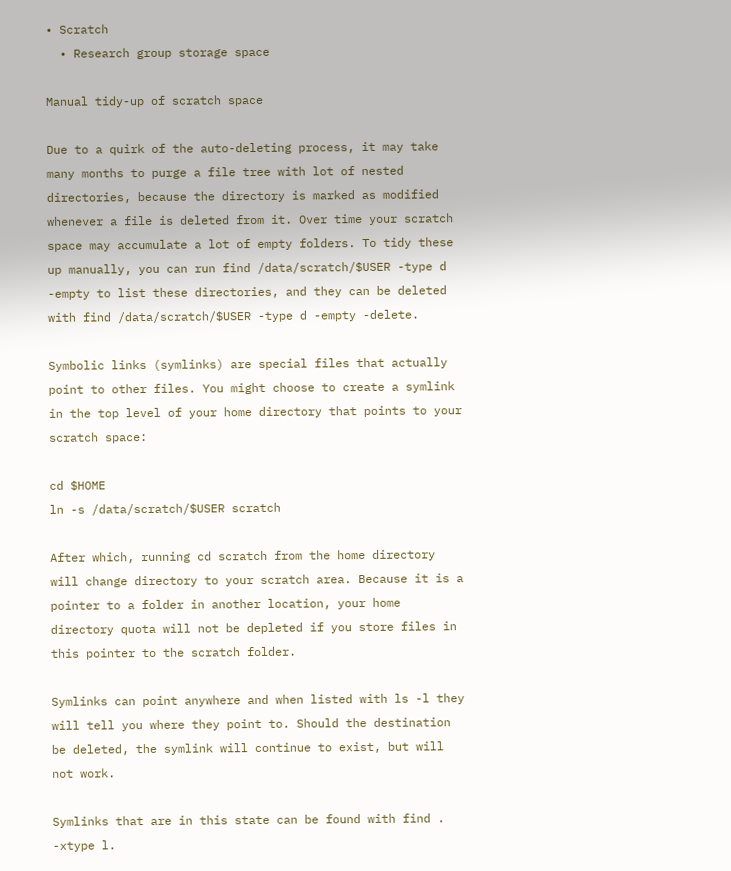• Scratch
  • Research group storage space

Manual tidy-up of scratch space

Due to a quirk of the auto-deleting process, it may take many months to purge a file tree with lot of nested directories, because the directory is marked as modified whenever a file is deleted from it. Over time your scratch space may accumulate a lot of empty folders. To tidy these up manually, you can run find /data/scratch/$USER -type d -empty to list these directories, and they can be deleted with find /data/scratch/$USER -type d -empty -delete.

Symbolic links (symlinks) are special files that actually point to other files. You might choose to create a symlink in the top level of your home directory that points to your scratch space:

cd $HOME
ln -s /data/scratch/$USER scratch

After which, running cd scratch from the home directory will change directory to your scratch area. Because it is a pointer to a folder in another location, your home directory quota will not be depleted if you store files in this pointer to the scratch folder.

Symlinks can point anywhere and when listed with ls -l they will tell you where they point to. Should the destination be deleted, the symlink will continue to exist, but will not work.

Symlinks that are in this state can be found with find . -xtype l.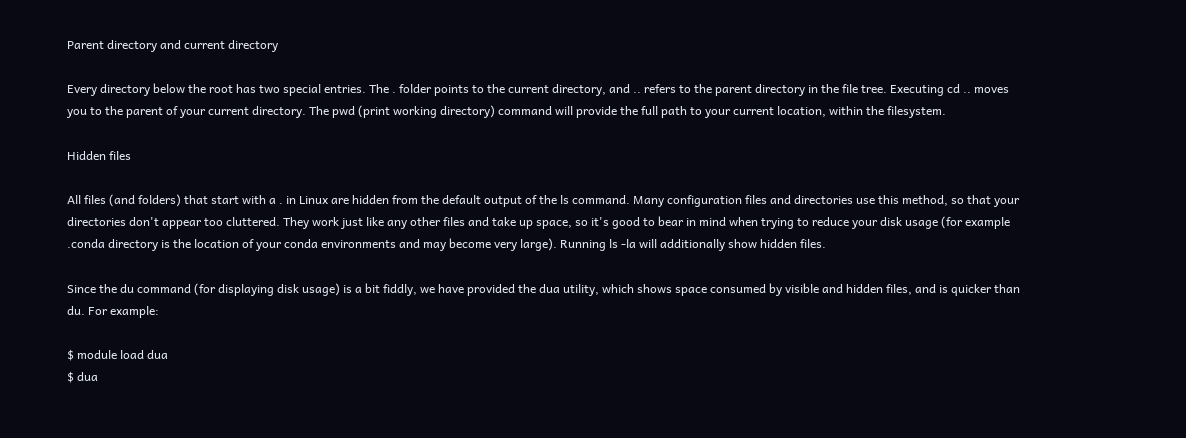Parent directory and current directory

Every directory below the root has two special entries. The . folder points to the current directory, and .. refers to the parent directory in the file tree. Executing cd .. moves you to the parent of your current directory. The pwd (print working directory) command will provide the full path to your current location, within the filesystem.

Hidden files

All files (and folders) that start with a . in Linux are hidden from the default output of the ls command. Many configuration files and directories use this method, so that your directories don't appear too cluttered. They work just like any other files and take up space, so it's good to bear in mind when trying to reduce your disk usage (for example .conda directory is the location of your conda environments and may become very large). Running ls -la will additionally show hidden files.

Since the du command (for displaying disk usage) is a bit fiddly, we have provided the dua utility, which shows space consumed by visible and hidden files, and is quicker than du. For example:

$ module load dua
$ dua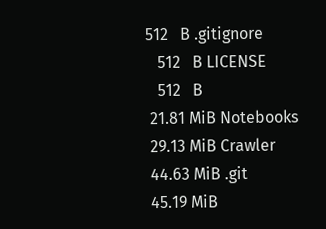512   B .gitignore
   512   B LICENSE
   512   B
 21.81 MiB Notebooks
 29.13 MiB Crawler
 44.63 MiB .git
 45.19 MiB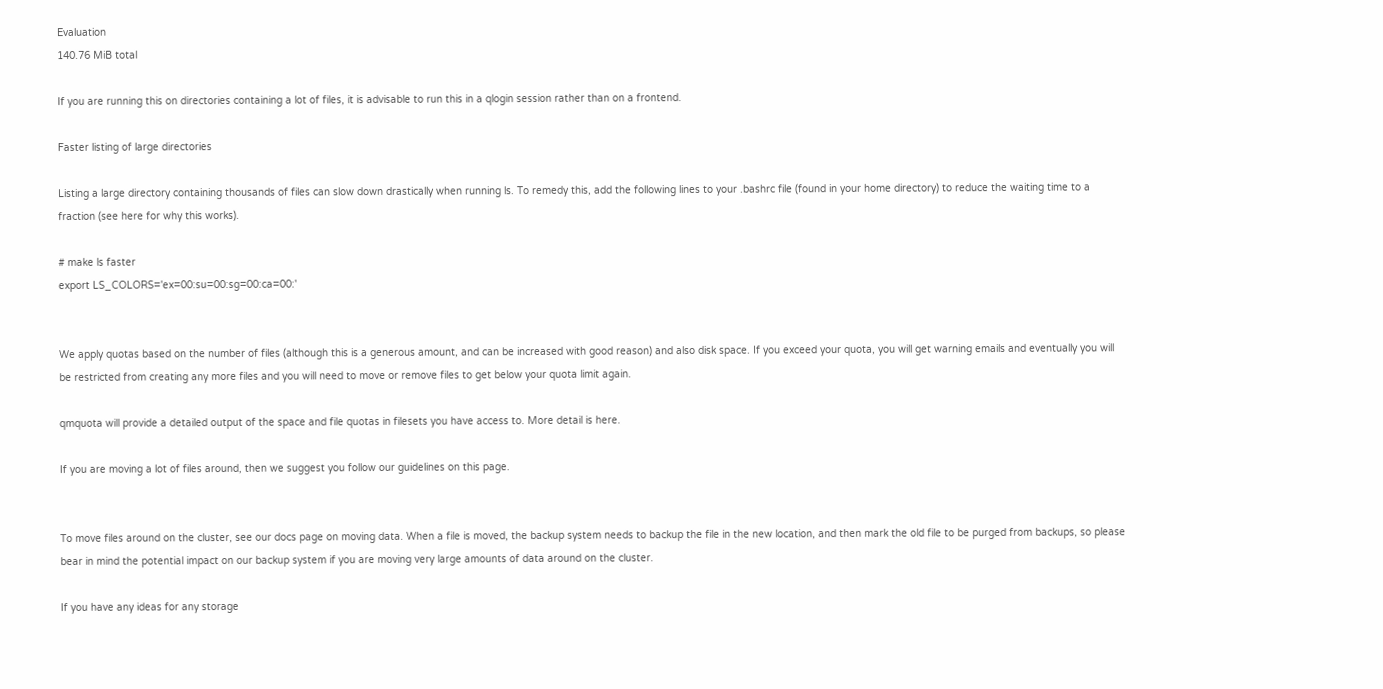Evaluation
140.76 MiB total

If you are running this on directories containing a lot of files, it is advisable to run this in a qlogin session rather than on a frontend.

Faster listing of large directories

Listing a large directory containing thousands of files can slow down drastically when running ls. To remedy this, add the following lines to your .bashrc file (found in your home directory) to reduce the waiting time to a fraction (see here for why this works).

# make ls faster
export LS_COLORS='ex=00:su=00:sg=00:ca=00:'


We apply quotas based on the number of files (although this is a generous amount, and can be increased with good reason) and also disk space. If you exceed your quota, you will get warning emails and eventually you will be restricted from creating any more files and you will need to move or remove files to get below your quota limit again.

qmquota will provide a detailed output of the space and file quotas in filesets you have access to. More detail is here.

If you are moving a lot of files around, then we suggest you follow our guidelines on this page.


To move files around on the cluster, see our docs page on moving data. When a file is moved, the backup system needs to backup the file in the new location, and then mark the old file to be purged from backups, so please bear in mind the potential impact on our backup system if you are moving very large amounts of data around on the cluster.

If you have any ideas for any storage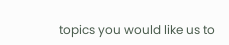topics you would like us to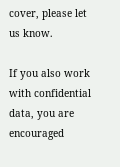cover, please let us know.

If you also work with confidential data, you are encouraged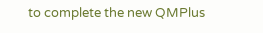to complete the new QMPlus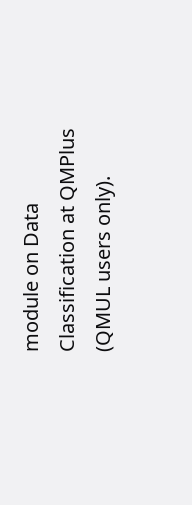module on Data Classification at QMPlus (QMUL users only).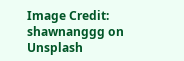Image Credit: shawnanggg on Unsplash